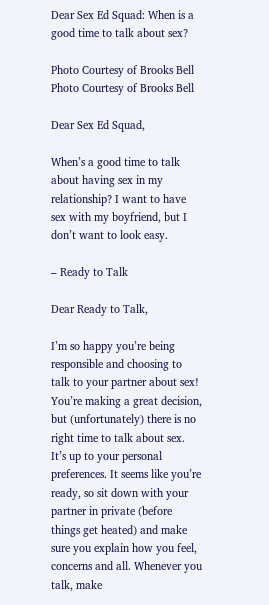Dear Sex Ed Squad: When is a good time to talk about sex?

Photo Courtesy of Brooks Bell
Photo Courtesy of Brooks Bell

Dear Sex Ed Squad,

When’s a good time to talk about having sex in my relationship? I want to have sex with my boyfriend, but I don’t want to look easy.

– Ready to Talk

Dear Ready to Talk,

I’m so happy you’re being responsible and choosing to talk to your partner about sex! You’re making a great decision, but (unfortunately) there is no right time to talk about sex. It’s up to your personal preferences. It seems like you’re ready, so sit down with your partner in private (before things get heated) and make sure you explain how you feel, concerns and all. Whenever you talk, make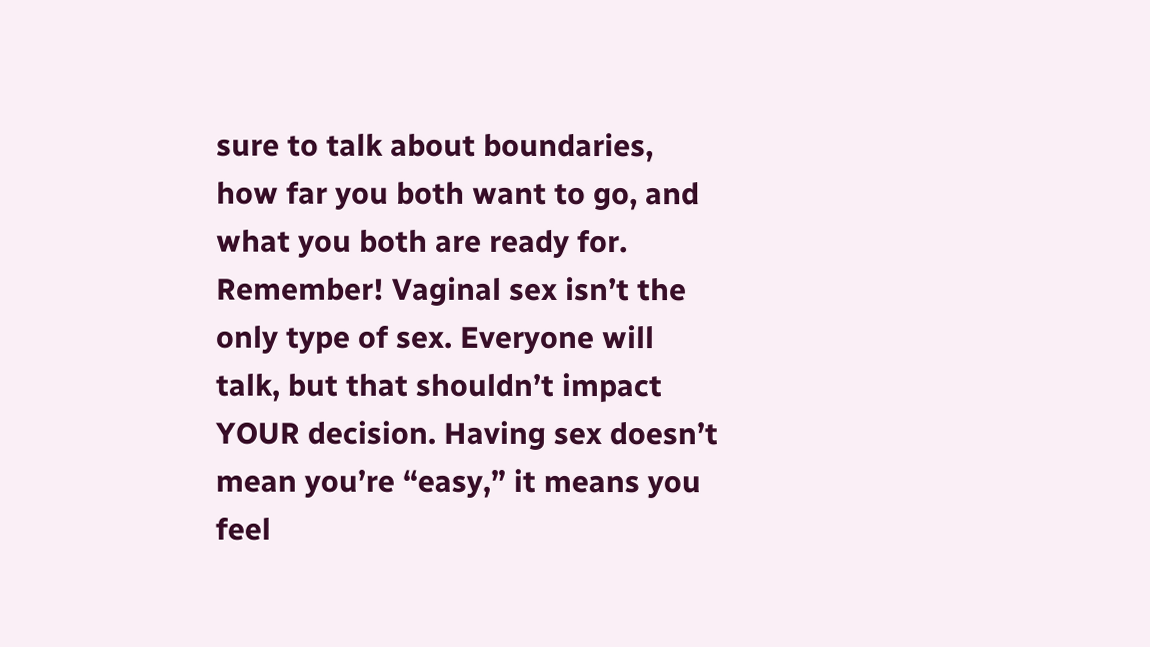sure to talk about boundaries, how far you both want to go, and what you both are ready for. Remember! Vaginal sex isn’t the only type of sex. Everyone will talk, but that shouldn’t impact YOUR decision. Having sex doesn’t mean you’re “easy,” it means you feel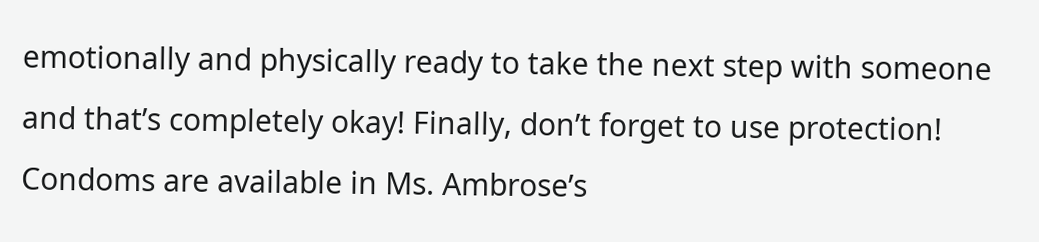emotionally and physically ready to take the next step with someone and that’s completely okay! Finally, don’t forget to use protection! Condoms are available in Ms. Ambrose’s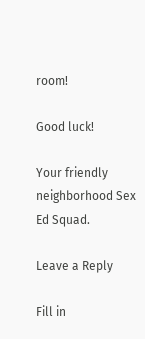room!

Good luck!

Your friendly neighborhood Sex Ed Squad.

Leave a Reply

Fill in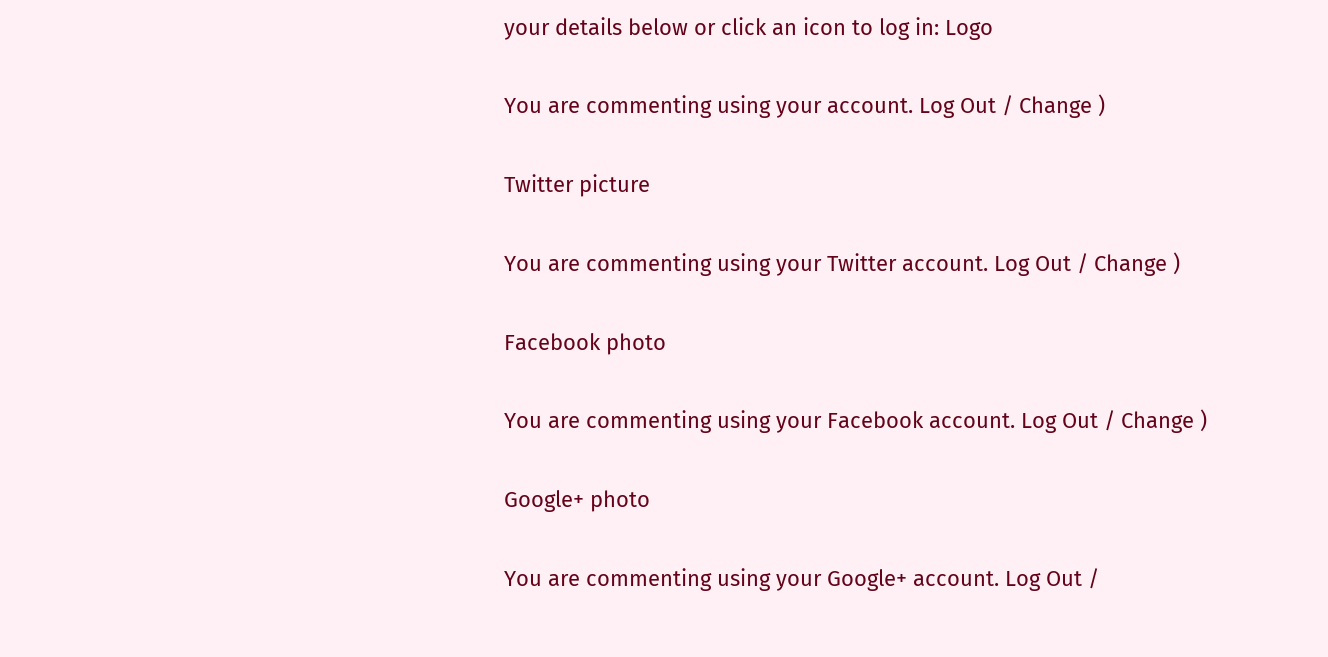your details below or click an icon to log in: Logo

You are commenting using your account. Log Out / Change )

Twitter picture

You are commenting using your Twitter account. Log Out / Change )

Facebook photo

You are commenting using your Facebook account. Log Out / Change )

Google+ photo

You are commenting using your Google+ account. Log Out /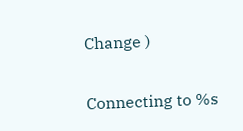Change )

Connecting to %s